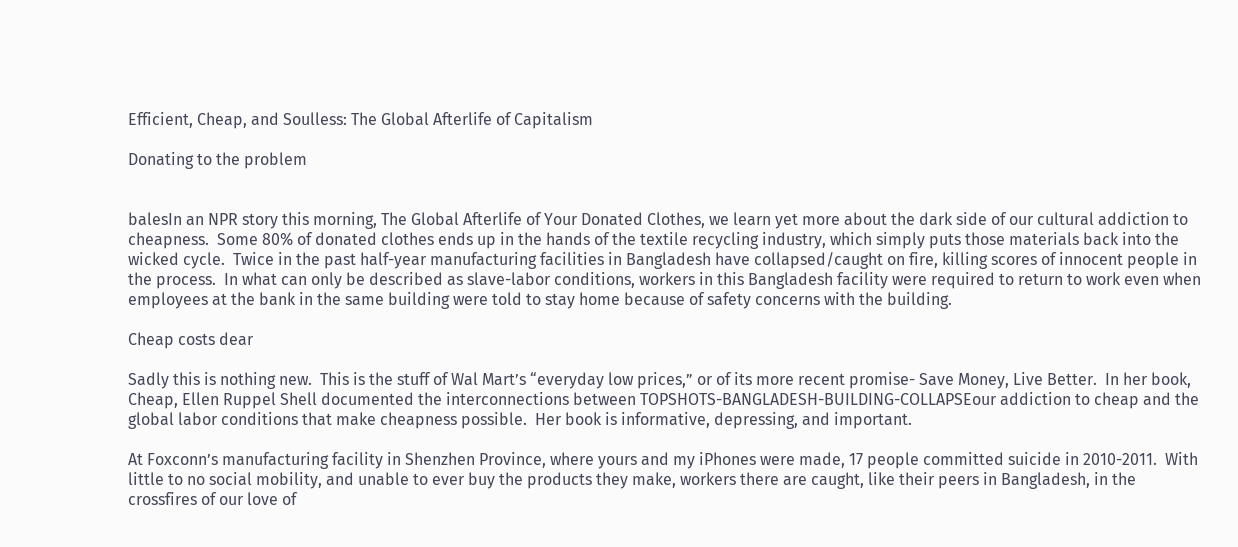Efficient, Cheap, and Soulless: The Global Afterlife of Capitalism

Donating to the problem


balesIn an NPR story this morning, The Global Afterlife of Your Donated Clothes, we learn yet more about the dark side of our cultural addiction to cheapness.  Some 80% of donated clothes ends up in the hands of the textile recycling industry, which simply puts those materials back into the wicked cycle.  Twice in the past half-year manufacturing facilities in Bangladesh have collapsed/caught on fire, killing scores of innocent people in the process.  In what can only be described as slave-labor conditions, workers in this Bangladesh facility were required to return to work even when employees at the bank in the same building were told to stay home because of safety concerns with the building.

Cheap costs dear

Sadly this is nothing new.  This is the stuff of Wal Mart’s “everyday low prices,” or of its more recent promise- Save Money, Live Better.  In her book, Cheap, Ellen Ruppel Shell documented the interconnections between TOPSHOTS-BANGLADESH-BUILDING-COLLAPSEour addiction to cheap and the global labor conditions that make cheapness possible.  Her book is informative, depressing, and important.

At Foxconn’s manufacturing facility in Shenzhen Province, where yours and my iPhones were made, 17 people committed suicide in 2010-2011.  With little to no social mobility, and unable to ever buy the products they make, workers there are caught, like their peers in Bangladesh, in the crossfires of our love of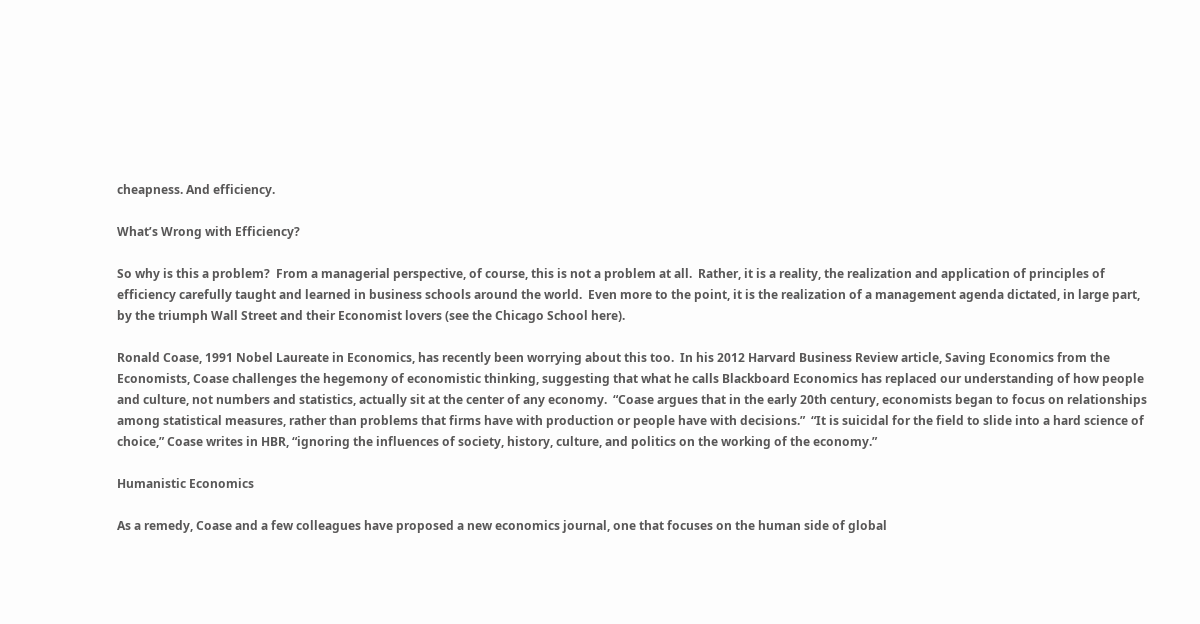cheapness. And efficiency.

What’s Wrong with Efficiency?

So why is this a problem?  From a managerial perspective, of course, this is not a problem at all.  Rather, it is a reality, the realization and application of principles of efficiency carefully taught and learned in business schools around the world.  Even more to the point, it is the realization of a management agenda dictated, in large part, by the triumph Wall Street and their Economist lovers (see the Chicago School here).

Ronald Coase, 1991 Nobel Laureate in Economics, has recently been worrying about this too.  In his 2012 Harvard Business Review article, Saving Economics from the Economists, Coase challenges the hegemony of economistic thinking, suggesting that what he calls Blackboard Economics has replaced our understanding of how people and culture, not numbers and statistics, actually sit at the center of any economy.  “Coase argues that in the early 20th century, economists began to focus on relationships among statistical measures, rather than problems that firms have with production or people have with decisions.”  “It is suicidal for the field to slide into a hard science of choice,” Coase writes in HBR, “ignoring the influences of society, history, culture, and politics on the working of the economy.”

Humanistic Economics

As a remedy, Coase and a few colleagues have proposed a new economics journal, one that focuses on the human side of global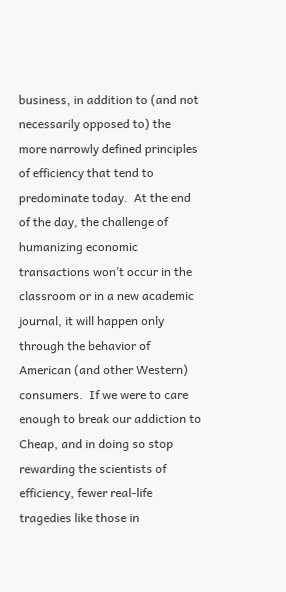business, in addition to (and not necessarily opposed to) the more narrowly defined principles of efficiency that tend to predominate today.  At the end of the day, the challenge of humanizing economic transactions won’t occur in the classroom or in a new academic journal, it will happen only through the behavior of American (and other Western) consumers.  If we were to care enough to break our addiction to Cheap, and in doing so stop rewarding the scientists of efficiency, fewer real-life tragedies like those in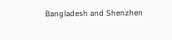Bangladesh and Shenzhen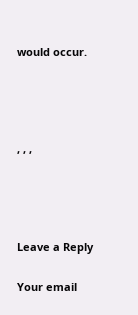would occur.




, , ,




Leave a Reply

Your email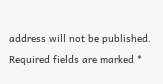address will not be published. Required fields are marked *